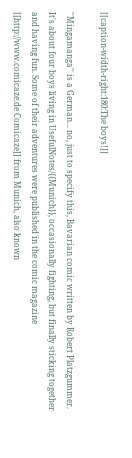[[caption-width-right:180:The boys!]]

''Mingamanga'' is a German... no, just to specify this, Bavarian comic written by Robert Platzgummer. It's about four boys living in UsefulNotes/{{Munich}}, occasionally fighting, but finally sticking together and having fun. Some of their adventures were published in the comic magazine [[http://www.comicaze.de Comicaze]] from Munich, also known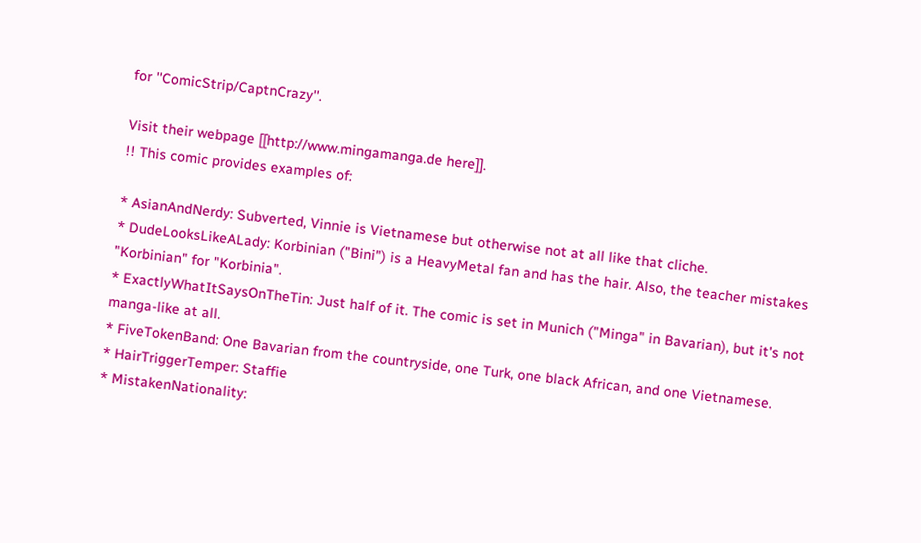for ''ComicStrip/CaptnCrazy''.

Visit their webpage [[http://www.mingamanga.de here]].
!! This comic provides examples of:

* AsianAndNerdy: Subverted, Vinnie is Vietnamese but otherwise not at all like that cliche.
* DudeLooksLikeALady: Korbinian ("Bini") is a HeavyMetal fan and has the hair. Also, the teacher mistakes "Korbinian" for "Korbinia".
* ExactlyWhatItSaysOnTheTin: Just half of it. The comic is set in Munich ("Minga" in Bavarian), but it's not manga-like at all.
* FiveTokenBand: One Bavarian from the countryside, one Turk, one black African, and one Vietnamese.
* HairTriggerTemper: Staffie
* MistakenNationality: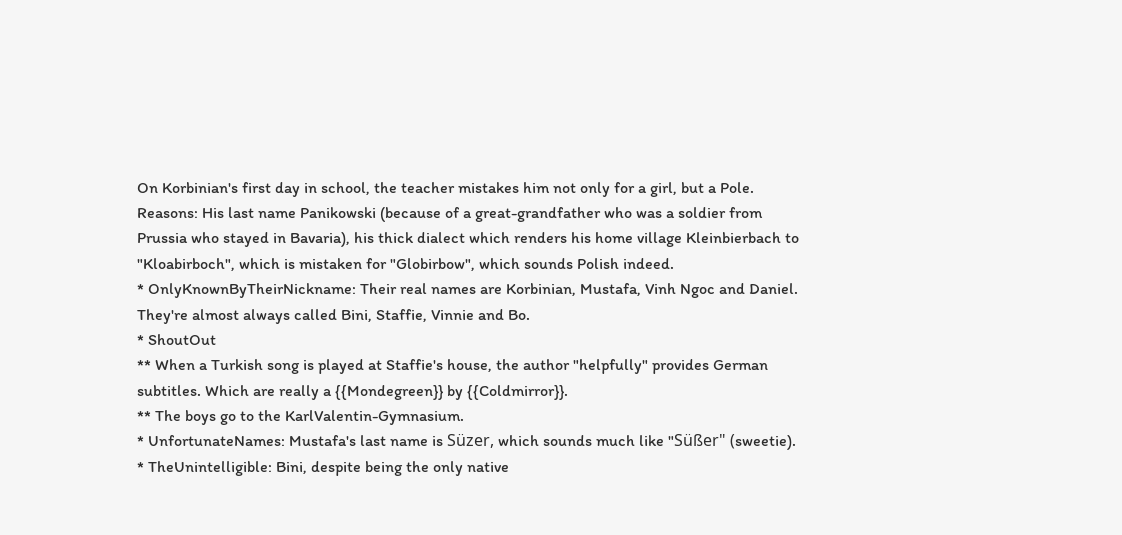On Korbinian's first day in school, the teacher mistakes him not only for a girl, but a Pole. Reasons: His last name Panikowski (because of a great-grandfather who was a soldier from Prussia who stayed in Bavaria), his thick dialect which renders his home village Kleinbierbach to "Kloabirboch", which is mistaken for "Globirbow", which sounds Polish indeed.
* OnlyKnownByTheirNickname: Their real names are Korbinian, Mustafa, Vinh Ngoc and Daniel. They're almost always called Bini, Staffie, Vinnie and Bo.
* ShoutOut
** When a Turkish song is played at Staffie's house, the author "helpfully" provides German subtitles. Which are really a {{Mondegreen}} by {{Coldmirror}}.
** The boys go to the KarlValentin-Gymnasium.
* UnfortunateNames: Mustafa's last name is Süzer, which sounds much like "Süßer" (sweetie).
* TheUnintelligible: Bini, despite being the only native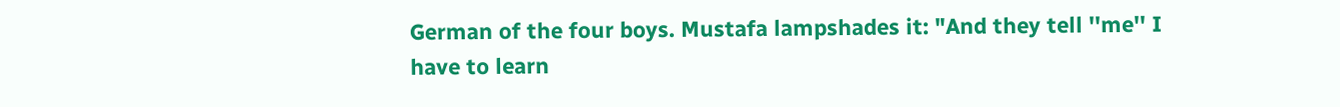German of the four boys. Mustafa lampshades it: "And they tell ''me'' I have to learn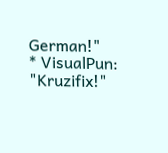German!"
* VisualPun: "Kruzifix!"